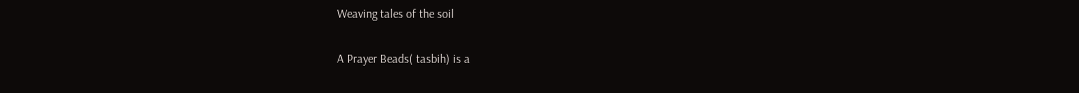Weaving tales of the soil


A Prayer Beads( tasbih) is a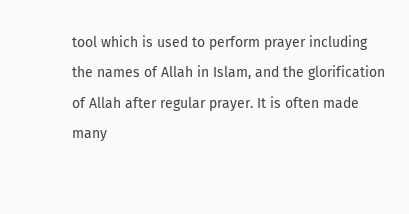tool which is used to perform prayer including the names of Allah in Islam, and the glorification of Allah after regular prayer. It is often made many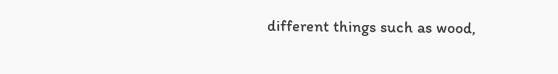different things such as wood,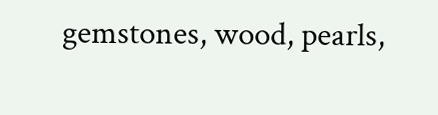gemstones, wood, pearls,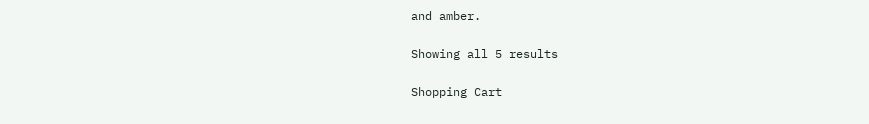and amber.

Showing all 5 results

Shopping Cart